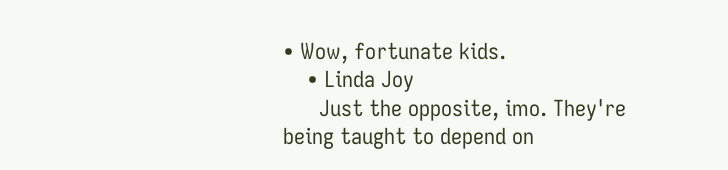• Wow, fortunate kids.
    • Linda Joy
      Just the opposite, imo. They're being taught to depend on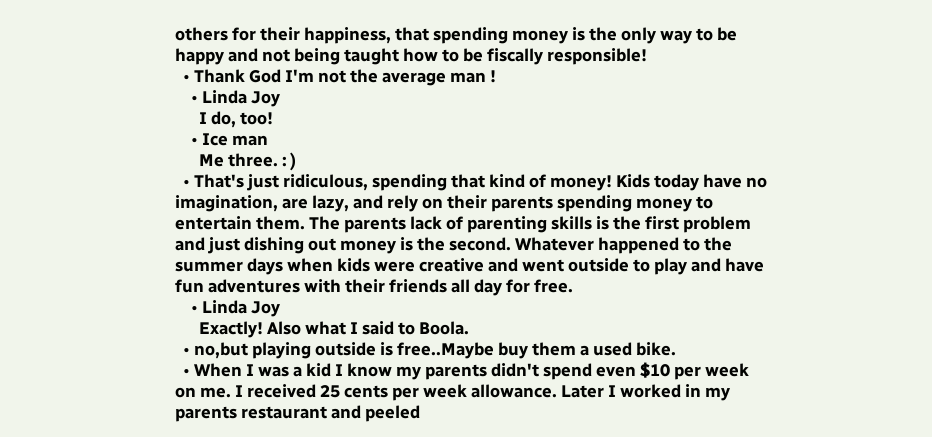others for their happiness, that spending money is the only way to be happy and not being taught how to be fiscally responsible!
  • Thank God I'm not the average man !
    • Linda Joy
      I do, too!
    • Ice man
      Me three. : )
  • That's just ridiculous, spending that kind of money! Kids today have no imagination, are lazy, and rely on their parents spending money to entertain them. The parents lack of parenting skills is the first problem and just dishing out money is the second. Whatever happened to the summer days when kids were creative and went outside to play and have fun adventures with their friends all day for free.
    • Linda Joy
      Exactly! Also what I said to Boola.
  • no,but playing outside is free..Maybe buy them a used bike.
  • When I was a kid I know my parents didn't spend even $10 per week on me. I received 25 cents per week allowance. Later I worked in my parents restaurant and peeled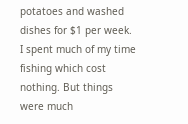potatoes and washed dishes for $1 per week. I spent much of my time fishing which cost nothing. But things were much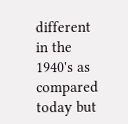different in the 1940's as compared today but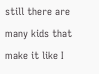still there are many kids that make it like I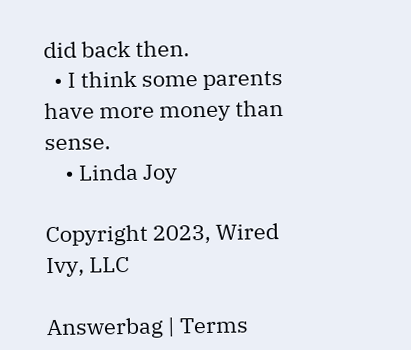did back then.
  • I think some parents have more money than sense.
    • Linda Joy

Copyright 2023, Wired Ivy, LLC

Answerbag | Terms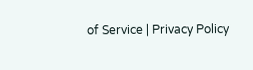of Service | Privacy Policy